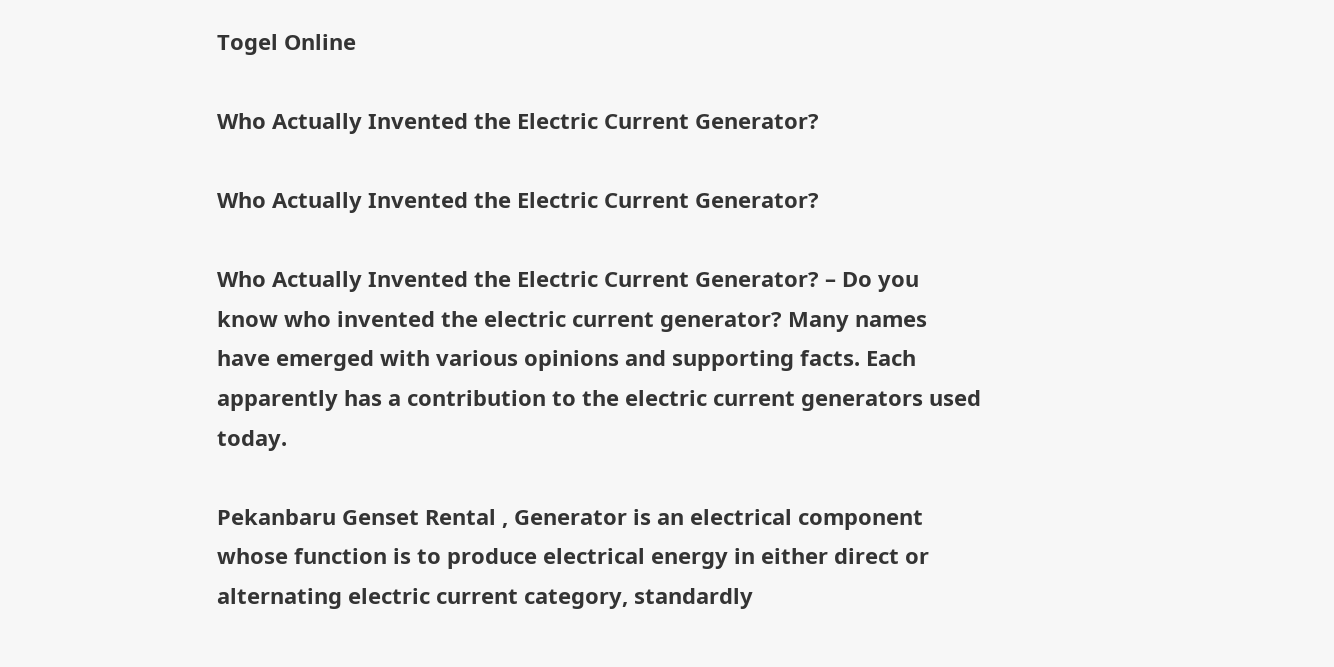Togel Online

Who Actually Invented the Electric Current Generator?

Who Actually Invented the Electric Current Generator?

Who Actually Invented the Electric Current Generator? – Do you know who invented the electric current generator? Many names have emerged with various opinions and supporting facts. Each apparently has a contribution to the electric current generators used today.

Pekanbaru Genset Rental , Generator is an electrical component whose function is to produce electrical energy in either direct or alternating electric current category, standardly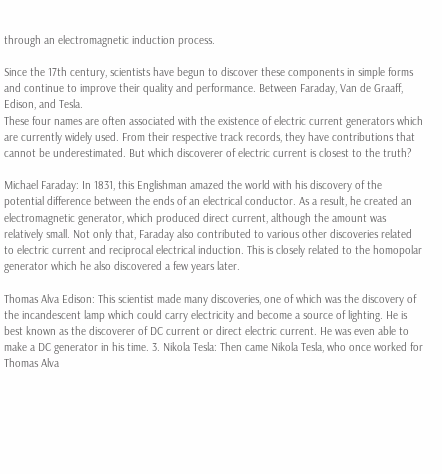through an electromagnetic induction process.

Since the 17th century, scientists have begun to discover these components in simple forms and continue to improve their quality and performance. Between Faraday, Van de Graaff, Edison, and Tesla.
These four names are often associated with the existence of electric current generators which are currently widely used. From their respective track records, they have contributions that cannot be underestimated. But which discoverer of electric current is closest to the truth?

Michael Faraday: In 1831, this Englishman amazed the world with his discovery of the potential difference between the ends of an electrical conductor. As a result, he created an electromagnetic generator, which produced direct current, although the amount was relatively small. Not only that, Faraday also contributed to various other discoveries related to electric current and reciprocal electrical induction. This is closely related to the homopolar generator which he also discovered a few years later.

Thomas Alva Edison: This scientist made many discoveries, one of which was the discovery of the incandescent lamp which could carry electricity and become a source of lighting. He is best known as the discoverer of DC current or direct electric current. He was even able to make a DC generator in his time. 3. Nikola Tesla: Then came Nikola Tesla, who once worked for Thomas Alva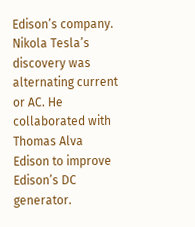Edison’s company. Nikola Tesla’s discovery was alternating current or AC. He collaborated with Thomas Alva Edison to improve Edison’s DC generator.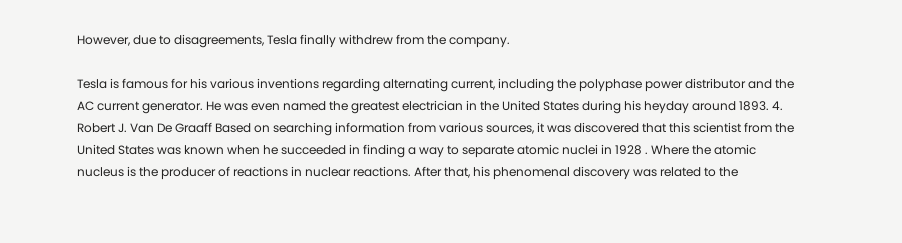However, due to disagreements, Tesla finally withdrew from the company.

Tesla is famous for his various inventions regarding alternating current, including the polyphase power distributor and the AC current generator. He was even named the greatest electrician in the United States during his heyday around 1893. 4. Robert J. Van De Graaff Based on searching information from various sources, it was discovered that this scientist from the United States was known when he succeeded in finding a way to separate atomic nuclei in 1928 . Where the atomic nucleus is the producer of reactions in nuclear reactions. After that, his phenomenal discovery was related to the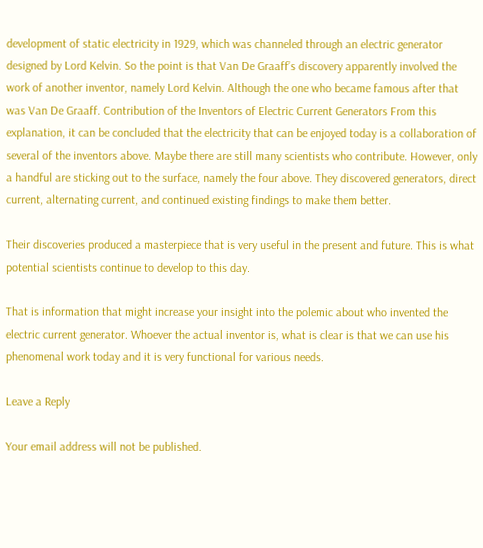development of static electricity in 1929, which was channeled through an electric generator designed by Lord Kelvin. So the point is that Van De Graaff’s discovery apparently involved the work of another inventor, namely Lord Kelvin. Although the one who became famous after that was Van De Graaff. Contribution of the Inventors of Electric Current Generators From this explanation, it can be concluded that the electricity that can be enjoyed today is a collaboration of several of the inventors above. Maybe there are still many scientists who contribute. However, only a handful are sticking out to the surface, namely the four above. They discovered generators, direct current, alternating current, and continued existing findings to make them better.

Their discoveries produced a masterpiece that is very useful in the present and future. This is what potential scientists continue to develop to this day.

That is information that might increase your insight into the polemic about who invented the electric current generator. Whoever the actual inventor is, what is clear is that we can use his phenomenal work today and it is very functional for various needs.

Leave a Reply

Your email address will not be published.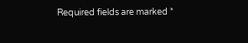Required fields are marked *